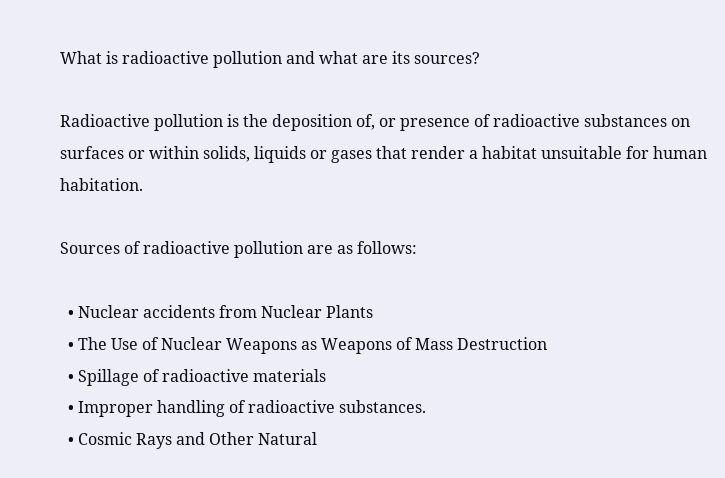What is radioactive pollution and what are its sources?

Radioactive pollution is the deposition of, or presence of radioactive substances on surfaces or within solids, liquids or gases that render a habitat unsuitable for human habitation.

Sources of radioactive pollution are as follows:

  • Nuclear accidents from Nuclear Plants
  • The Use of Nuclear Weapons as Weapons of Mass Destruction
  • Spillage of radioactive materials
  • Improper handling of radioactive substances.
  • Cosmic Rays and Other Natural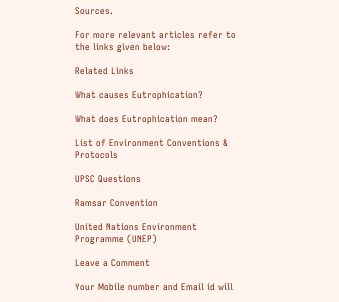Sources.

For more relevant articles refer to the links given below:

Related Links

What causes Eutrophication?

What does Eutrophication mean?

List of Environment Conventions & Protocols

UPSC Questions

Ramsar Convention

United Nations Environment Programme (UNEP)

Leave a Comment

Your Mobile number and Email id will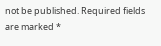not be published. Required fields are marked *